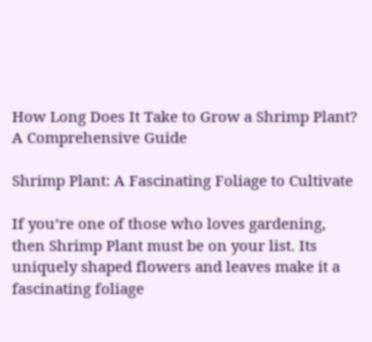How Long Does It Take to Grow a Shrimp Plant? A Comprehensive Guide

Shrimp Plant: A Fascinating Foliage to Cultivate

If you’re one of those who loves gardening, then Shrimp Plant must be on your list. Its uniquely shaped flowers and leaves make it a fascinating foliage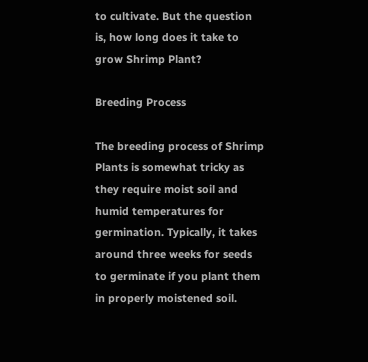to cultivate. But the question is, how long does it take to grow Shrimp Plant?

Breeding Process

The breeding process of Shrimp Plants is somewhat tricky as they require moist soil and humid temperatures for germination. Typically, it takes around three weeks for seeds to germinate if you plant them in properly moistened soil.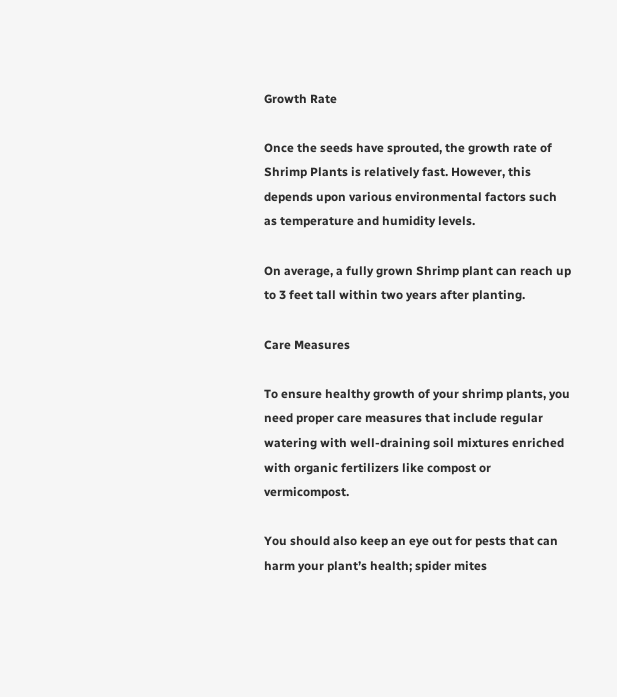Growth Rate

Once the seeds have sprouted, the growth rate of Shrimp Plants is relatively fast. However, this depends upon various environmental factors such as temperature and humidity levels.

On average, a fully grown Shrimp plant can reach up to 3 feet tall within two years after planting.

Care Measures

To ensure healthy growth of your shrimp plants, you need proper care measures that include regular watering with well-draining soil mixtures enriched with organic fertilizers like compost or vermicompost.

You should also keep an eye out for pests that can harm your plant’s health; spider mites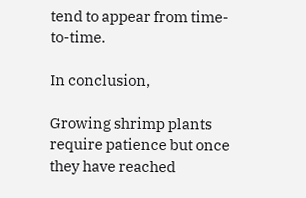tend to appear from time-to-time.

In conclusion,

Growing shrimp plants require patience but once they have reached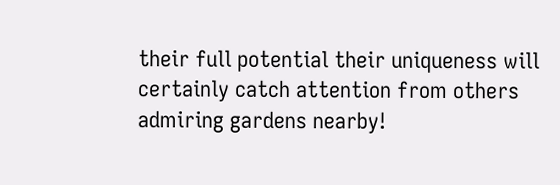their full potential their uniqueness will certainly catch attention from others admiring gardens nearby!